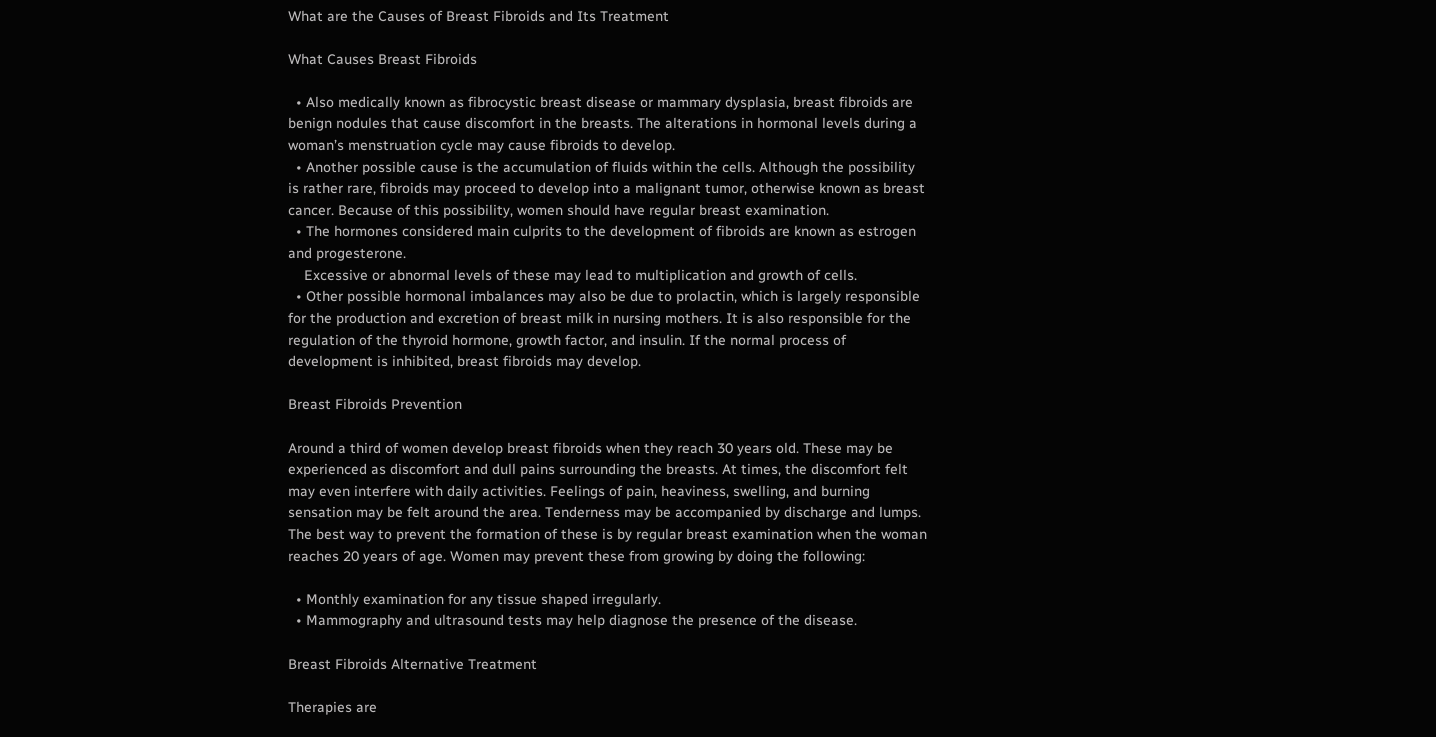What are the Causes of Breast Fibroids and Its Treatment

What Causes Breast Fibroids

  • Also medically known as fibrocystic breast disease or mammary dysplasia, breast fibroids are benign nodules that cause discomfort in the breasts. The alterations in hormonal levels during a woman’s menstruation cycle may cause fibroids to develop.
  • Another possible cause is the accumulation of fluids within the cells. Although the possibility is rather rare, fibroids may proceed to develop into a malignant tumor, otherwise known as breast cancer. Because of this possibility, women should have regular breast examination.
  • The hormones considered main culprits to the development of fibroids are known as estrogen and progesterone.
    Excessive or abnormal levels of these may lead to multiplication and growth of cells.
  • Other possible hormonal imbalances may also be due to prolactin, which is largely responsible for the production and excretion of breast milk in nursing mothers. It is also responsible for the regulation of the thyroid hormone, growth factor, and insulin. If the normal process of development is inhibited, breast fibroids may develop.

Breast Fibroids Prevention

Around a third of women develop breast fibroids when they reach 30 years old. These may be experienced as discomfort and dull pains surrounding the breasts. At times, the discomfort felt may even interfere with daily activities. Feelings of pain, heaviness, swelling, and burning sensation may be felt around the area. Tenderness may be accompanied by discharge and lumps. The best way to prevent the formation of these is by regular breast examination when the woman reaches 20 years of age. Women may prevent these from growing by doing the following:

  • Monthly examination for any tissue shaped irregularly.
  • Mammography and ultrasound tests may help diagnose the presence of the disease.

Breast Fibroids Alternative Treatment

Therapies are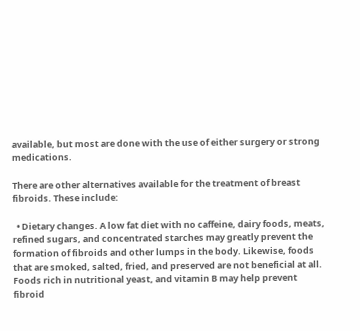available, but most are done with the use of either surgery or strong medications.

There are other alternatives available for the treatment of breast fibroids. These include:

  • Dietary changes. A low fat diet with no caffeine, dairy foods, meats, refined sugars, and concentrated starches may greatly prevent the formation of fibroids and other lumps in the body. Likewise, foods that are smoked, salted, fried, and preserved are not beneficial at all. Foods rich in nutritional yeast, and vitamin B may help prevent fibroid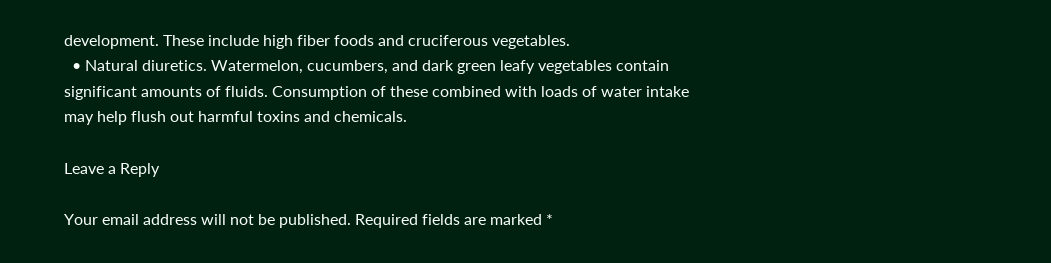development. These include high fiber foods and cruciferous vegetables.
  • Natural diuretics. Watermelon, cucumbers, and dark green leafy vegetables contain significant amounts of fluids. Consumption of these combined with loads of water intake may help flush out harmful toxins and chemicals.

Leave a Reply

Your email address will not be published. Required fields are marked *